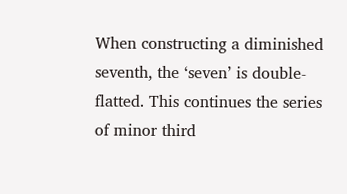When constructing a diminished seventh, the ‘seven’ is double-flatted. This continues the series of minor third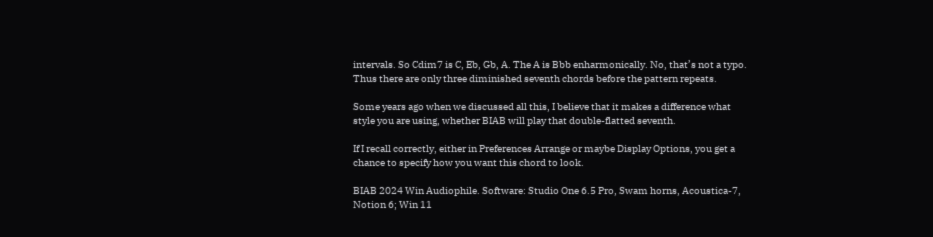intervals. So Cdim7 is C, Eb, Gb, A. The A is Bbb enharmonically. No, that’s not a typo. Thus there are only three diminished seventh chords before the pattern repeats.

Some years ago when we discussed all this, I believe that it makes a difference what style you are using, whether BIAB will play that double-flatted seventh.

If I recall correctly, either in Preferences Arrange or maybe Display Options, you get a chance to specify how you want this chord to look.

BIAB 2024 Win Audiophile. Software: Studio One 6.5 Pro, Swam horns, Acoustica-7, Notion 6; Win 11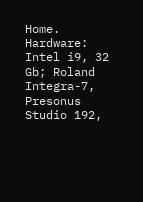Home. Hardware: Intel i9, 32 Gb; Roland Integra-7, Presonus Studio 192,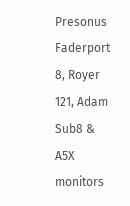Presonus Faderport 8, Royer 121, Adam Sub8 & A5X monitors